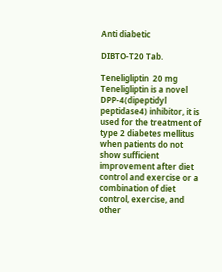Anti diabetic

DIBTO-T20 Tab.

Teneligliptin  20 mg
Teneligliptin is a novel DPP-4(dipeptidyl peptidase4) inhibitor, it is used for the treatment of type 2 diabetes mellitus when patients do not show sufficient improvement after diet control and exercise or a combination of diet control, exercise, and other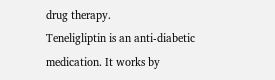drug therapy.
Teneligliptin is an anti-diabetic medication. It works by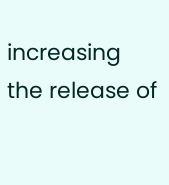increasing the release of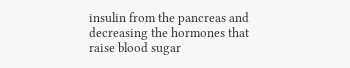insulin from the pancreas and decreasing the hormones that raise blood sugar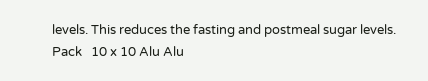levels. This reduces the fasting and postmeal sugar levels.
Pack   10 x 10 Alu Alu